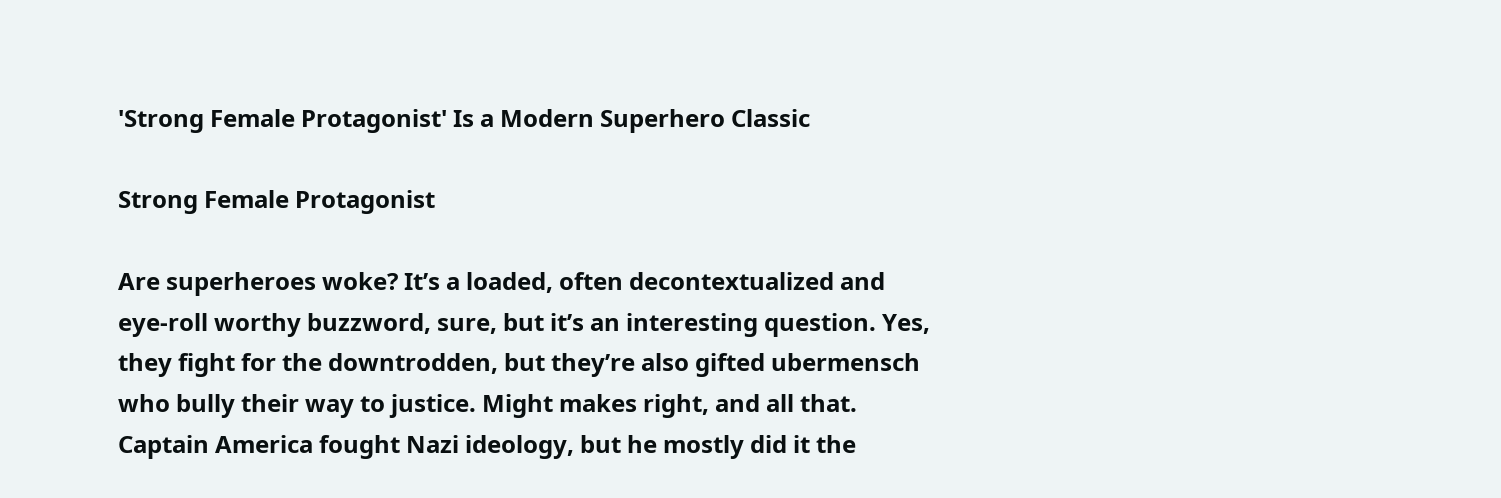'Strong Female Protagonist' Is a Modern Superhero Classic

Strong Female Protagonist

Are superheroes woke? It’s a loaded, often decontextualized and eye-roll worthy buzzword, sure, but it’s an interesting question. Yes, they fight for the downtrodden, but they’re also gifted ubermensch who bully their way to justice. Might makes right, and all that. Captain America fought Nazi ideology, but he mostly did it the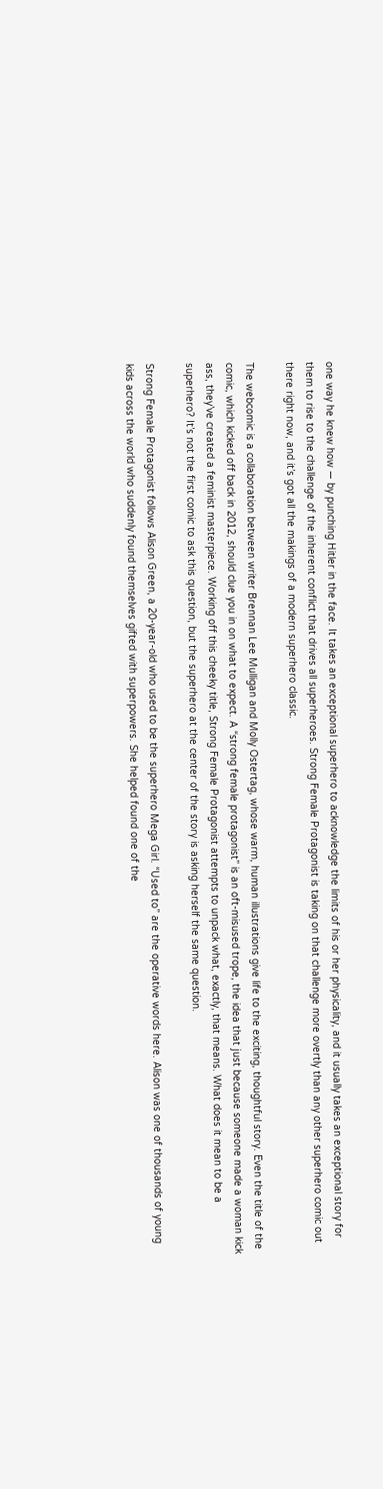one way he knew how — by punching Hitler in the face. It takes an exceptional superhero to acknowledge the limits of his or her physicality, and it usually takes an exceptional story for them to rise to the challenge of the inherent conflict that drives all superheroes. Strong Female Protagonist is taking on that challenge more overtly than any other superhero comic out there right now, and it’s got all the makings of a modern superhero classic.

The webcomic is a collaboration between writer Brennan Lee Mulligan and Molly Ostertag, whose warm, human illustrations give life to the exciting, thoughtful story. Even the title of the comic, which kicked off back in 2012, should clue you in on what to expect. A “strong female protagonist” is an oft-misused trope, the idea that just because someone made a woman kick ass, they’ve created a feminist masterpiece. Working off this cheeky title, Strong Female Protagonist attempts to unpack what, exactly, that means. What does it mean to be a superhero? It’s not the first comic to ask this question, but the superhero at the center of the story is asking herself the same question.

Strong Female Protagonist follows Alison Green, a 20-year-old who used to be the superhero Mega Girl. “Used to” are the operative words here. Alison was one of thousands of young kids across the world who suddenly found themselves gifted with superpowers. She helped found one of the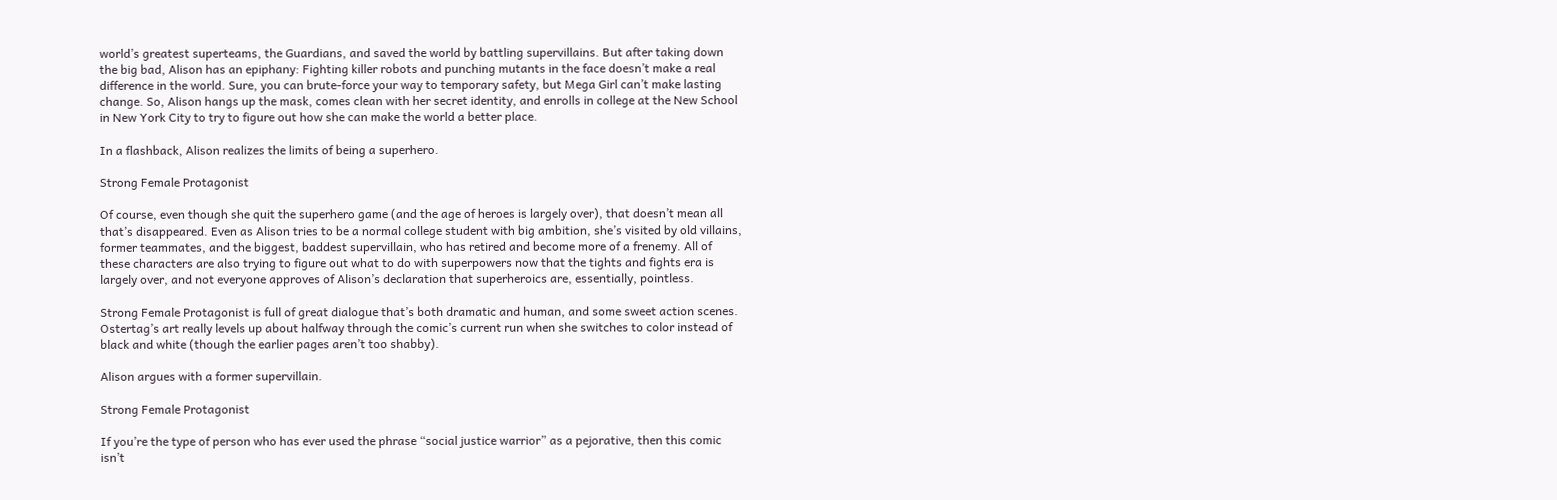world’s greatest superteams, the Guardians, and saved the world by battling supervillains. But after taking down the big bad, Alison has an epiphany: Fighting killer robots and punching mutants in the face doesn’t make a real difference in the world. Sure, you can brute-force your way to temporary safety, but Mega Girl can’t make lasting change. So, Alison hangs up the mask, comes clean with her secret identity, and enrolls in college at the New School in New York City to try to figure out how she can make the world a better place.

In a flashback, Alison realizes the limits of being a superhero.

Strong Female Protagonist

Of course, even though she quit the superhero game (and the age of heroes is largely over), that doesn’t mean all that’s disappeared. Even as Alison tries to be a normal college student with big ambition, she’s visited by old villains, former teammates, and the biggest, baddest supervillain, who has retired and become more of a frenemy. All of these characters are also trying to figure out what to do with superpowers now that the tights and fights era is largely over, and not everyone approves of Alison’s declaration that superheroics are, essentially, pointless.

Strong Female Protagonist is full of great dialogue that’s both dramatic and human, and some sweet action scenes. Ostertag’s art really levels up about halfway through the comic’s current run when she switches to color instead of black and white (though the earlier pages aren’t too shabby).

Alison argues with a former supervillain.

Strong Female Protagonist

If you’re the type of person who has ever used the phrase “social justice warrior” as a pejorative, then this comic isn’t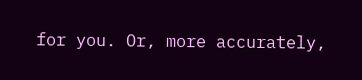for you. Or, more accurately,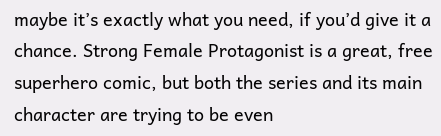maybe it’s exactly what you need, if you’d give it a chance. Strong Female Protagonist is a great, free superhero comic, but both the series and its main character are trying to be even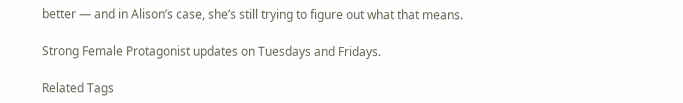better — and in Alison’s case, she’s still trying to figure out what that means.

Strong Female Protagonist updates on Tuesdays and Fridays.

Related Tags